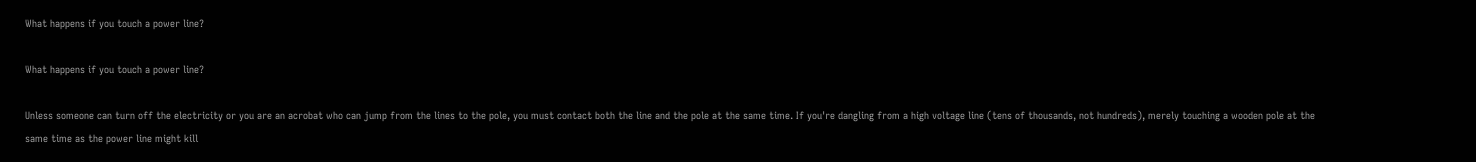What happens if you touch a power line?

What happens if you touch a power line?

Unless someone can turn off the electricity or you are an acrobat who can jump from the lines to the pole, you must contact both the line and the pole at the same time. If you're dangling from a high voltage line (tens of thousands, not hundreds), merely touching a wooden pole at the same time as the power line might kill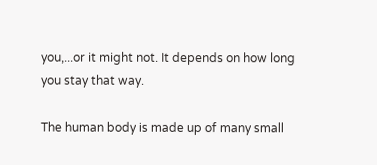you,...or it might not. It depends on how long you stay that way.

The human body is made up of many small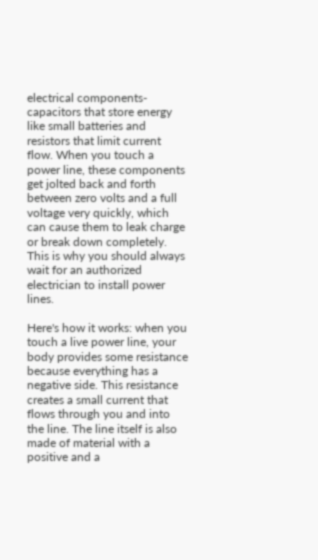electrical components-capacitors that store energy like small batteries and resistors that limit current flow. When you touch a power line, these components get jolted back and forth between zero volts and a full voltage very quickly, which can cause them to leak charge or break down completely. This is why you should always wait for an authorized electrician to install power lines.

Here's how it works: when you touch a live power line, your body provides some resistance because everything has a negative side. This resistance creates a small current that flows through you and into the line. The line itself is also made of material with a positive and a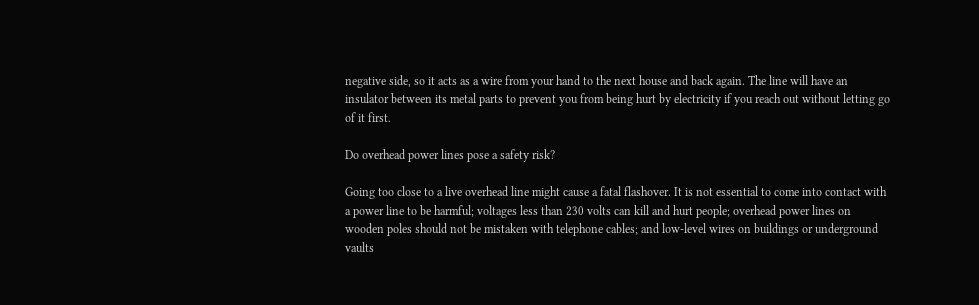negative side, so it acts as a wire from your hand to the next house and back again. The line will have an insulator between its metal parts to prevent you from being hurt by electricity if you reach out without letting go of it first.

Do overhead power lines pose a safety risk?

Going too close to a live overhead line might cause a fatal flashover. It is not essential to come into contact with a power line to be harmful; voltages less than 230 volts can kill and hurt people; overhead power lines on wooden poles should not be mistaken with telephone cables; and low-level wires on buildings or underground vaults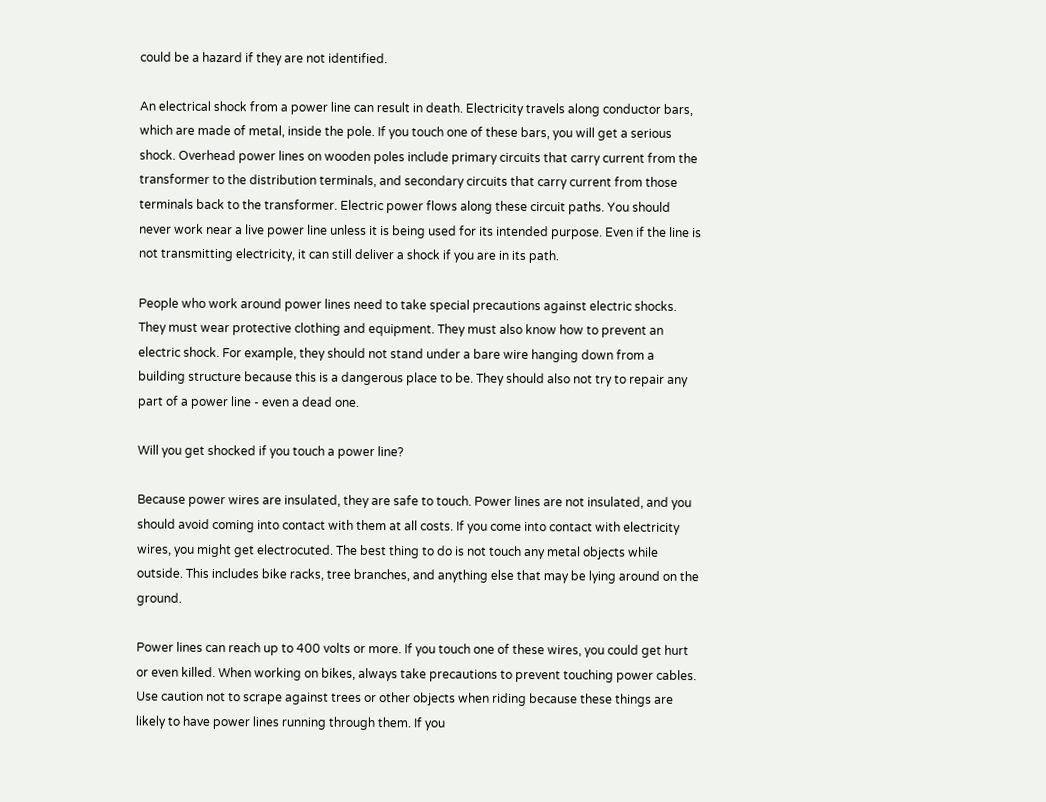could be a hazard if they are not identified.

An electrical shock from a power line can result in death. Electricity travels along conductor bars, which are made of metal, inside the pole. If you touch one of these bars, you will get a serious shock. Overhead power lines on wooden poles include primary circuits that carry current from the transformer to the distribution terminals, and secondary circuits that carry current from those terminals back to the transformer. Electric power flows along these circuit paths. You should never work near a live power line unless it is being used for its intended purpose. Even if the line is not transmitting electricity, it can still deliver a shock if you are in its path.

People who work around power lines need to take special precautions against electric shocks. They must wear protective clothing and equipment. They must also know how to prevent an electric shock. For example, they should not stand under a bare wire hanging down from a building structure because this is a dangerous place to be. They should also not try to repair any part of a power line - even a dead one.

Will you get shocked if you touch a power line?

Because power wires are insulated, they are safe to touch. Power lines are not insulated, and you should avoid coming into contact with them at all costs. If you come into contact with electricity wires, you might get electrocuted. The best thing to do is not touch any metal objects while outside. This includes bike racks, tree branches, and anything else that may be lying around on the ground.

Power lines can reach up to 400 volts or more. If you touch one of these wires, you could get hurt or even killed. When working on bikes, always take precautions to prevent touching power cables. Use caution not to scrape against trees or other objects when riding because these things are likely to have power lines running through them. If you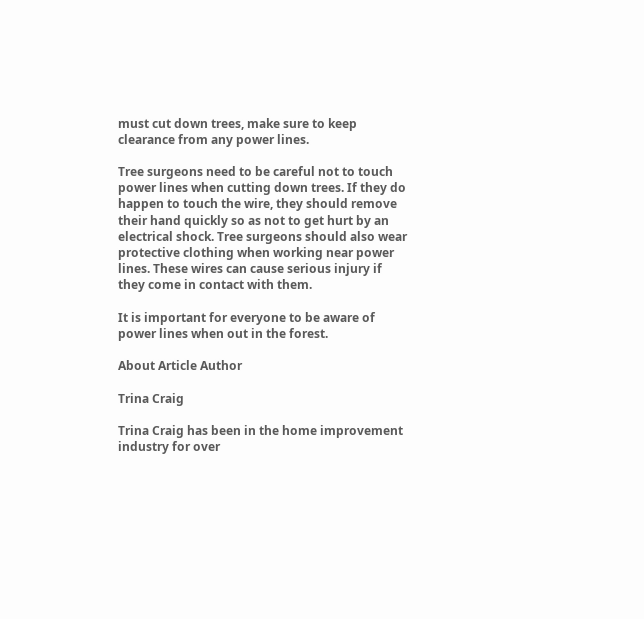must cut down trees, make sure to keep clearance from any power lines.

Tree surgeons need to be careful not to touch power lines when cutting down trees. If they do happen to touch the wire, they should remove their hand quickly so as not to get hurt by an electrical shock. Tree surgeons should also wear protective clothing when working near power lines. These wires can cause serious injury if they come in contact with them.

It is important for everyone to be aware of power lines when out in the forest.

About Article Author

Trina Craig

Trina Craig has been in the home improvement industry for over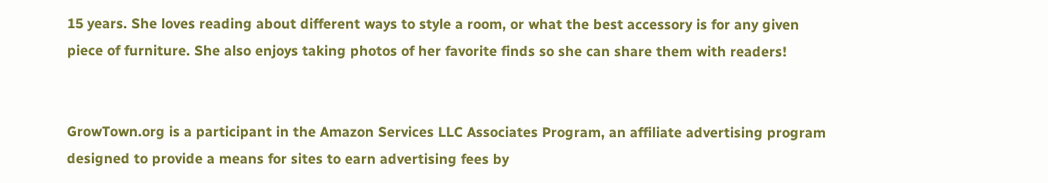15 years. She loves reading about different ways to style a room, or what the best accessory is for any given piece of furniture. She also enjoys taking photos of her favorite finds so she can share them with readers!


GrowTown.org is a participant in the Amazon Services LLC Associates Program, an affiliate advertising program designed to provide a means for sites to earn advertising fees by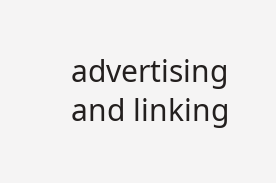advertising and linking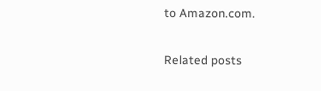to Amazon.com.

Related posts